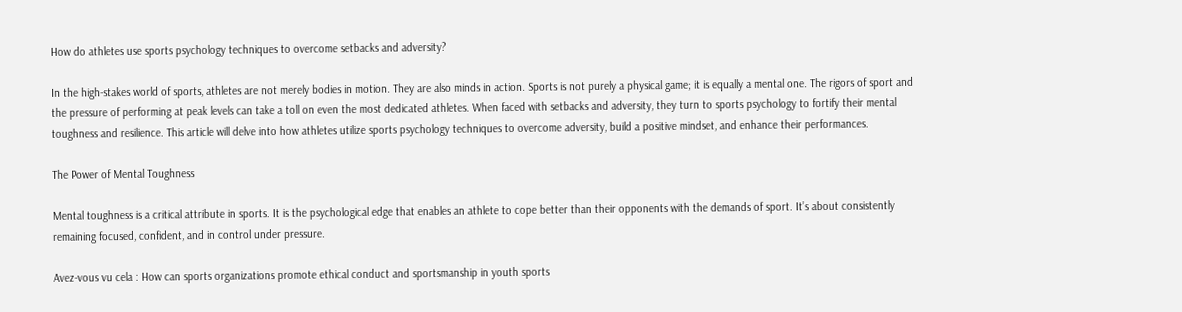How do athletes use sports psychology techniques to overcome setbacks and adversity?

In the high-stakes world of sports, athletes are not merely bodies in motion. They are also minds in action. Sports is not purely a physical game; it is equally a mental one. The rigors of sport and the pressure of performing at peak levels can take a toll on even the most dedicated athletes. When faced with setbacks and adversity, they turn to sports psychology to fortify their mental toughness and resilience. This article will delve into how athletes utilize sports psychology techniques to overcome adversity, build a positive mindset, and enhance their performances.

The Power of Mental Toughness

Mental toughness is a critical attribute in sports. It is the psychological edge that enables an athlete to cope better than their opponents with the demands of sport. It’s about consistently remaining focused, confident, and in control under pressure.

Avez-vous vu cela : How can sports organizations promote ethical conduct and sportsmanship in youth sports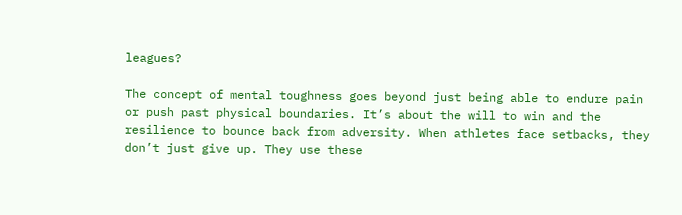leagues?

The concept of mental toughness goes beyond just being able to endure pain or push past physical boundaries. It’s about the will to win and the resilience to bounce back from adversity. When athletes face setbacks, they don’t just give up. They use these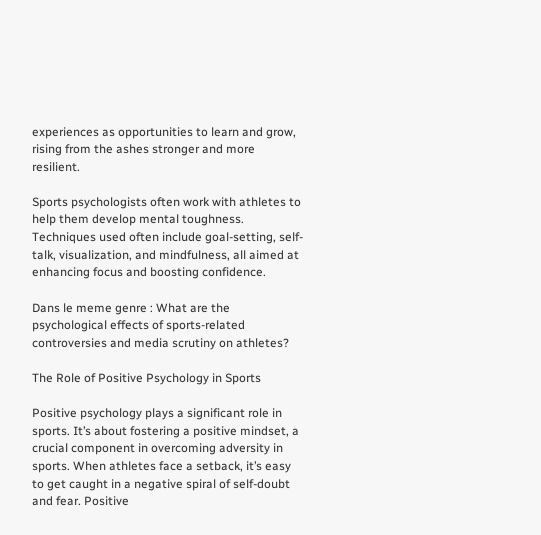experiences as opportunities to learn and grow, rising from the ashes stronger and more resilient.

Sports psychologists often work with athletes to help them develop mental toughness. Techniques used often include goal-setting, self-talk, visualization, and mindfulness, all aimed at enhancing focus and boosting confidence.

Dans le meme genre : What are the psychological effects of sports-related controversies and media scrutiny on athletes?

The Role of Positive Psychology in Sports

Positive psychology plays a significant role in sports. It’s about fostering a positive mindset, a crucial component in overcoming adversity in sports. When athletes face a setback, it’s easy to get caught in a negative spiral of self-doubt and fear. Positive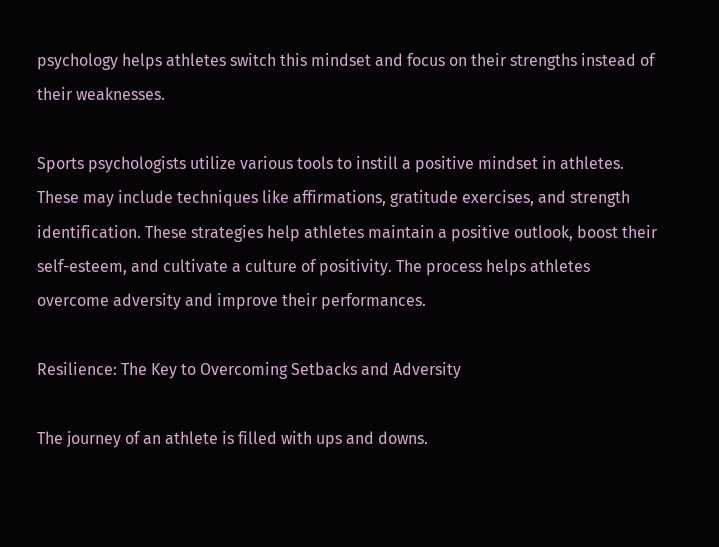psychology helps athletes switch this mindset and focus on their strengths instead of their weaknesses.

Sports psychologists utilize various tools to instill a positive mindset in athletes. These may include techniques like affirmations, gratitude exercises, and strength identification. These strategies help athletes maintain a positive outlook, boost their self-esteem, and cultivate a culture of positivity. The process helps athletes overcome adversity and improve their performances.

Resilience: The Key to Overcoming Setbacks and Adversity

The journey of an athlete is filled with ups and downs.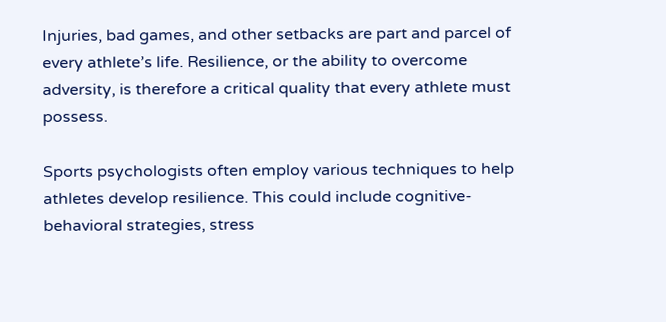Injuries, bad games, and other setbacks are part and parcel of every athlete’s life. Resilience, or the ability to overcome adversity, is therefore a critical quality that every athlete must possess.

Sports psychologists often employ various techniques to help athletes develop resilience. This could include cognitive-behavioral strategies, stress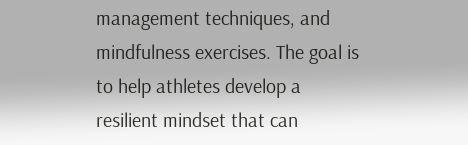management techniques, and mindfulness exercises. The goal is to help athletes develop a resilient mindset that can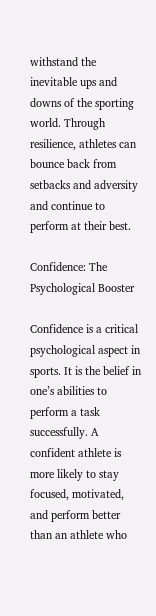withstand the inevitable ups and downs of the sporting world. Through resilience, athletes can bounce back from setbacks and adversity and continue to perform at their best.

Confidence: The Psychological Booster

Confidence is a critical psychological aspect in sports. It is the belief in one’s abilities to perform a task successfully. A confident athlete is more likely to stay focused, motivated, and perform better than an athlete who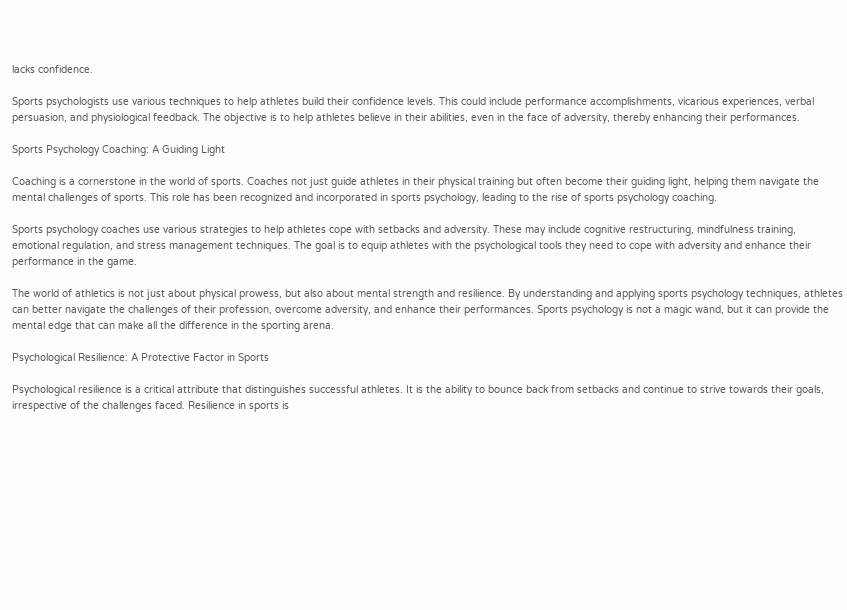lacks confidence.

Sports psychologists use various techniques to help athletes build their confidence levels. This could include performance accomplishments, vicarious experiences, verbal persuasion, and physiological feedback. The objective is to help athletes believe in their abilities, even in the face of adversity, thereby enhancing their performances.

Sports Psychology Coaching: A Guiding Light

Coaching is a cornerstone in the world of sports. Coaches not just guide athletes in their physical training but often become their guiding light, helping them navigate the mental challenges of sports. This role has been recognized and incorporated in sports psychology, leading to the rise of sports psychology coaching.

Sports psychology coaches use various strategies to help athletes cope with setbacks and adversity. These may include cognitive restructuring, mindfulness training, emotional regulation, and stress management techniques. The goal is to equip athletes with the psychological tools they need to cope with adversity and enhance their performance in the game.

The world of athletics is not just about physical prowess, but also about mental strength and resilience. By understanding and applying sports psychology techniques, athletes can better navigate the challenges of their profession, overcome adversity, and enhance their performances. Sports psychology is not a magic wand, but it can provide the mental edge that can make all the difference in the sporting arena.

Psychological Resilience: A Protective Factor in Sports

Psychological resilience is a critical attribute that distinguishes successful athletes. It is the ability to bounce back from setbacks and continue to strive towards their goals, irrespective of the challenges faced. Resilience in sports is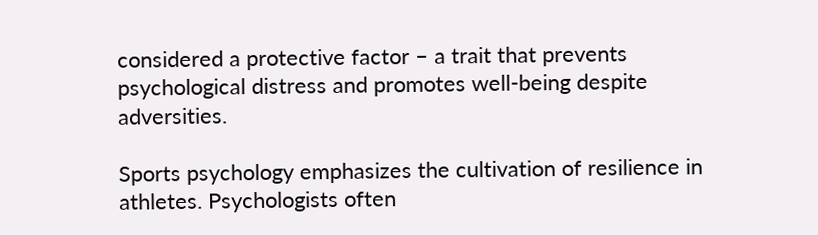considered a protective factor – a trait that prevents psychological distress and promotes well-being despite adversities.

Sports psychology emphasizes the cultivation of resilience in athletes. Psychologists often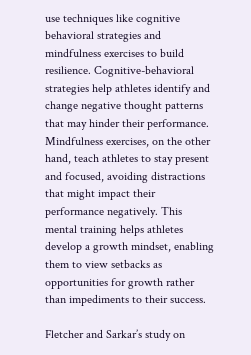use techniques like cognitive behavioral strategies and mindfulness exercises to build resilience. Cognitive-behavioral strategies help athletes identify and change negative thought patterns that may hinder their performance. Mindfulness exercises, on the other hand, teach athletes to stay present and focused, avoiding distractions that might impact their performance negatively. This mental training helps athletes develop a growth mindset, enabling them to view setbacks as opportunities for growth rather than impediments to their success.

Fletcher and Sarkar’s study on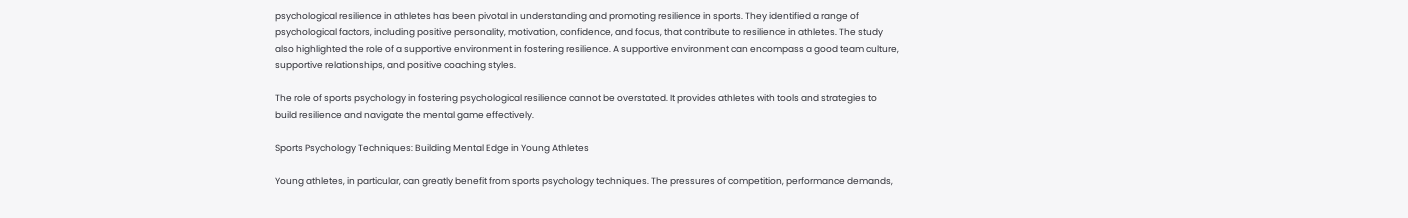psychological resilience in athletes has been pivotal in understanding and promoting resilience in sports. They identified a range of psychological factors, including positive personality, motivation, confidence, and focus, that contribute to resilience in athletes. The study also highlighted the role of a supportive environment in fostering resilience. A supportive environment can encompass a good team culture, supportive relationships, and positive coaching styles.

The role of sports psychology in fostering psychological resilience cannot be overstated. It provides athletes with tools and strategies to build resilience and navigate the mental game effectively.

Sports Psychology Techniques: Building Mental Edge in Young Athletes

Young athletes, in particular, can greatly benefit from sports psychology techniques. The pressures of competition, performance demands,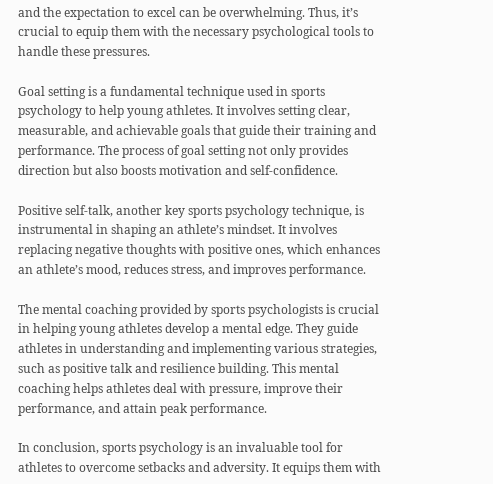and the expectation to excel can be overwhelming. Thus, it’s crucial to equip them with the necessary psychological tools to handle these pressures.

Goal setting is a fundamental technique used in sports psychology to help young athletes. It involves setting clear, measurable, and achievable goals that guide their training and performance. The process of goal setting not only provides direction but also boosts motivation and self-confidence.

Positive self-talk, another key sports psychology technique, is instrumental in shaping an athlete’s mindset. It involves replacing negative thoughts with positive ones, which enhances an athlete’s mood, reduces stress, and improves performance.

The mental coaching provided by sports psychologists is crucial in helping young athletes develop a mental edge. They guide athletes in understanding and implementing various strategies, such as positive talk and resilience building. This mental coaching helps athletes deal with pressure, improve their performance, and attain peak performance.

In conclusion, sports psychology is an invaluable tool for athletes to overcome setbacks and adversity. It equips them with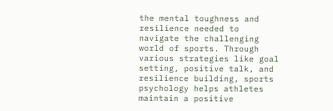the mental toughness and resilience needed to navigate the challenging world of sports. Through various strategies like goal setting, positive talk, and resilience building, sports psychology helps athletes maintain a positive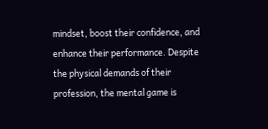mindset, boost their confidence, and enhance their performance. Despite the physical demands of their profession, the mental game is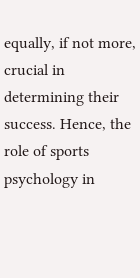equally, if not more, crucial in determining their success. Hence, the role of sports psychology in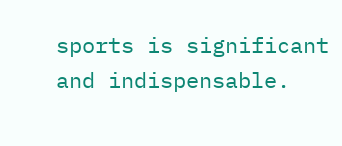sports is significant and indispensable.